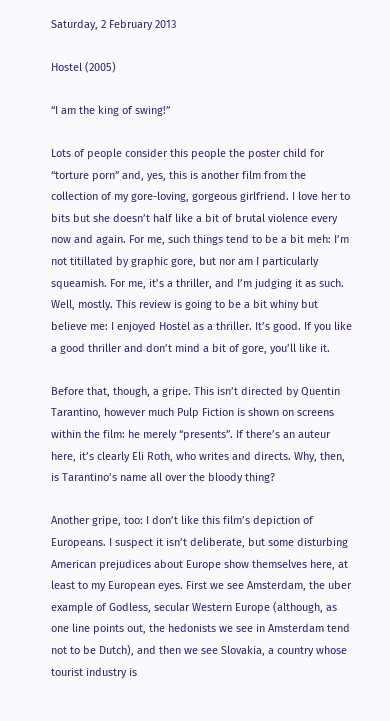Saturday, 2 February 2013

Hostel (2005)

“I am the king of swing!”

Lots of people consider this people the poster child for “torture porn” and, yes, this is another film from the collection of my gore-loving, gorgeous girlfriend. I love her to bits but she doesn’t half like a bit of brutal violence every now and again. For me, such things tend to be a bit meh: I’m not titillated by graphic gore, but nor am I particularly squeamish. For me, it’s a thriller, and I’m judging it as such. Well, mostly. This review is going to be a bit whiny but believe me: I enjoyed Hostel as a thriller. It’s good. If you like a good thriller and don’t mind a bit of gore, you’ll like it.

Before that, though, a gripe. This isn’t directed by Quentin Tarantino, however much Pulp Fiction is shown on screens within the film: he merely “presents”. If there’s an auteur here, it’s clearly Eli Roth, who writes and directs. Why, then, is Tarantino’s name all over the bloody thing?

Another gripe, too: I don’t like this film’s depiction of Europeans. I suspect it isn’t deliberate, but some disturbing American prejudices about Europe show themselves here, at least to my European eyes. First we see Amsterdam, the uber example of Godless, secular Western Europe (although, as one line points out, the hedonists we see in Amsterdam tend not to be Dutch), and then we see Slovakia, a country whose tourist industry is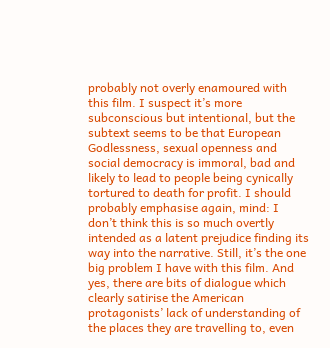probably not overly enamoured with this film. I suspect it’s more subconscious but intentional, but the subtext seems to be that European Godlessness, sexual openness and social democracy is immoral, bad and likely to lead to people being cynically tortured to death for profit. I should probably emphasise again, mind: I don’t think this is so much overtly intended as a latent prejudice finding its way into the narrative. Still, it’s the one big problem I have with this film. And yes, there are bits of dialogue which clearly satirise the American protagonists’ lack of understanding of the places they are travelling to, even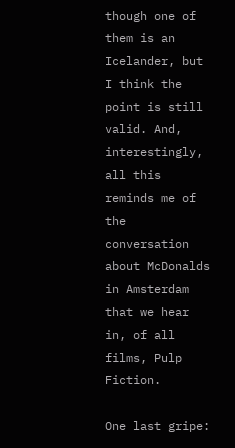though one of them is an Icelander, but I think the point is still valid. And, interestingly, all this reminds me of the conversation about McDonalds in Amsterdam that we hear in, of all films, Pulp Fiction.

One last gripe: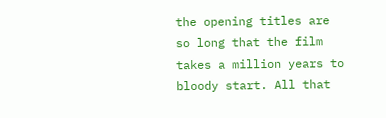the opening titles are so long that the film takes a million years to bloody start. All that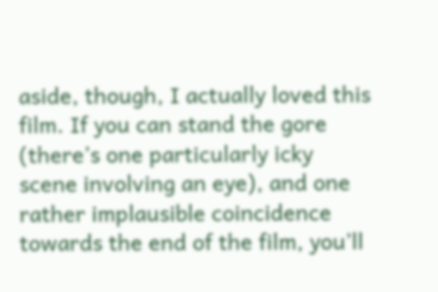aside, though, I actually loved this film. If you can stand the gore (there’s one particularly icky scene involving an eye), and one rather implausible coincidence towards the end of the film, you’ll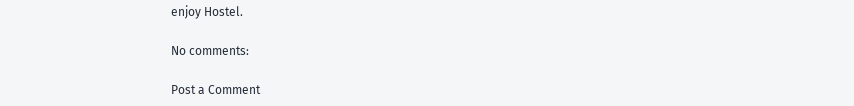enjoy Hostel.

No comments:

Post a Comment